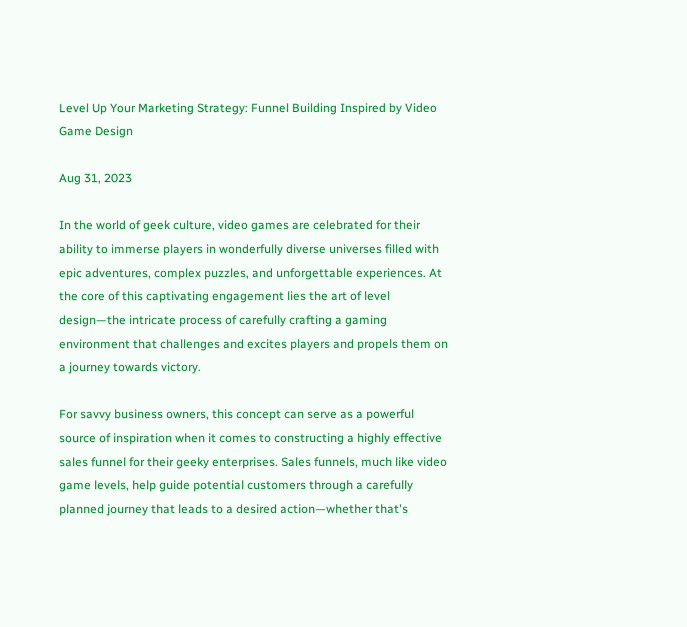Level Up Your Marketing Strategy: Funnel Building Inspired by Video Game Design

Aug 31, 2023

In the world of geek culture, video games are celebrated for their ability to immerse players in wonderfully diverse universes filled with epic adventures, complex puzzles, and unforgettable experiences. At the core of this captivating engagement lies the art of level design—the intricate process of carefully crafting a gaming environment that challenges and excites players and propels them on a journey towards victory.

For savvy business owners, this concept can serve as a powerful source of inspiration when it comes to constructing a highly effective sales funnel for their geeky enterprises. Sales funnels, much like video game levels, help guide potential customers through a carefully planned journey that leads to a desired action—whether that's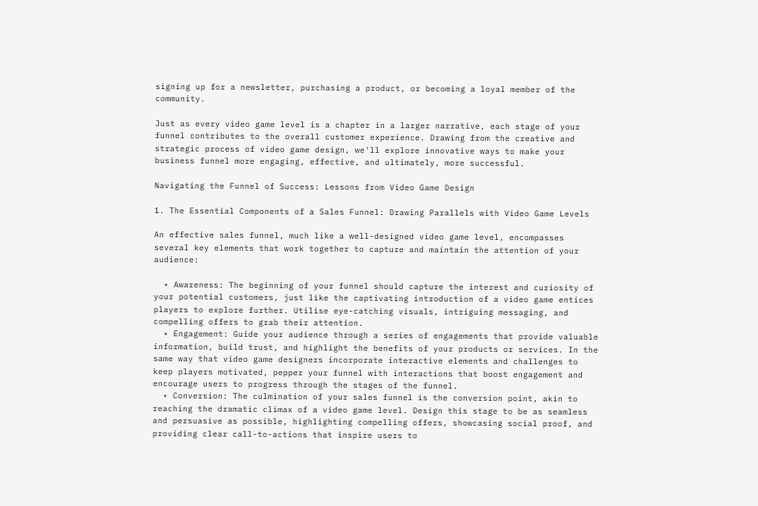signing up for a newsletter, purchasing a product, or becoming a loyal member of the community.

Just as every video game level is a chapter in a larger narrative, each stage of your funnel contributes to the overall customer experience. Drawing from the creative and strategic process of video game design, we'll explore innovative ways to make your business funnel more engaging, effective, and ultimately, more successful.

Navigating the Funnel of Success: Lessons from Video Game Design

1. The Essential Components of a Sales Funnel: Drawing Parallels with Video Game Levels

An effective sales funnel, much like a well-designed video game level, encompasses several key elements that work together to capture and maintain the attention of your audience:

  • Awareness: The beginning of your funnel should capture the interest and curiosity of your potential customers, just like the captivating introduction of a video game entices players to explore further. Utilise eye-catching visuals, intriguing messaging, and compelling offers to grab their attention.
  • Engagement: Guide your audience through a series of engagements that provide valuable information, build trust, and highlight the benefits of your products or services. In the same way that video game designers incorporate interactive elements and challenges to keep players motivated, pepper your funnel with interactions that boost engagement and encourage users to progress through the stages of the funnel.
  • Conversion: The culmination of your sales funnel is the conversion point, akin to reaching the dramatic climax of a video game level. Design this stage to be as seamless and persuasive as possible, highlighting compelling offers, showcasing social proof, and providing clear call-to-actions that inspire users to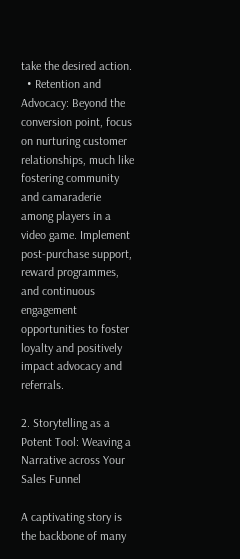take the desired action.
  • Retention and Advocacy: Beyond the conversion point, focus on nurturing customer relationships, much like fostering community and camaraderie among players in a video game. Implement post-purchase support, reward programmes, and continuous engagement opportunities to foster loyalty and positively impact advocacy and referrals.

2. Storytelling as a Potent Tool: Weaving a Narrative across Your Sales Funnel

A captivating story is the backbone of many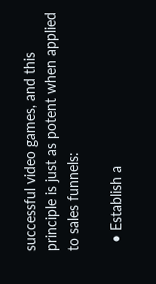successful video games, and this principle is just as potent when applied to sales funnels:

  • Establish a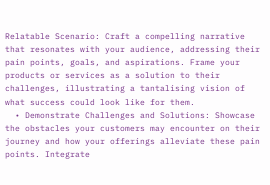Relatable Scenario: Craft a compelling narrative that resonates with your audience, addressing their pain points, goals, and aspirations. Frame your products or services as a solution to their challenges, illustrating a tantalising vision of what success could look like for them.
  • Demonstrate Challenges and Solutions: Showcase the obstacles your customers may encounter on their journey and how your offerings alleviate these pain points. Integrate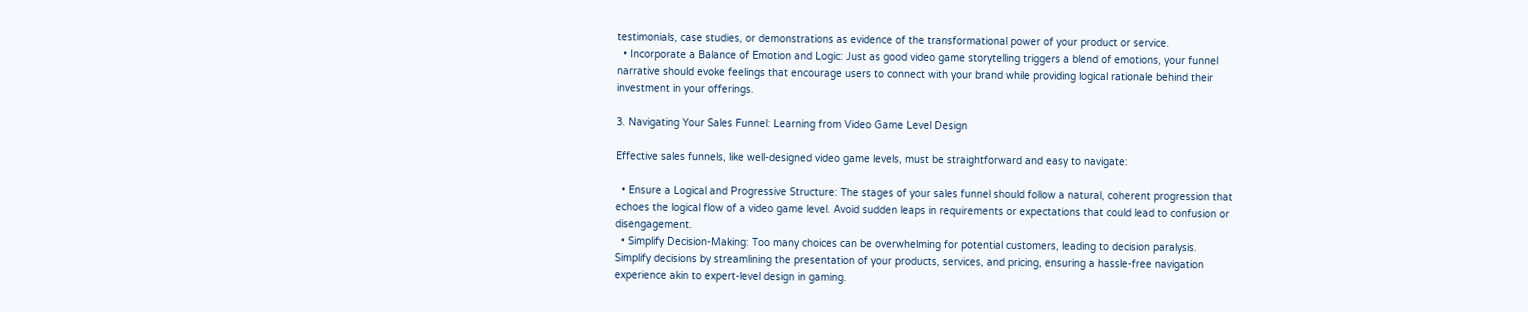testimonials, case studies, or demonstrations as evidence of the transformational power of your product or service.
  • Incorporate a Balance of Emotion and Logic: Just as good video game storytelling triggers a blend of emotions, your funnel narrative should evoke feelings that encourage users to connect with your brand while providing logical rationale behind their investment in your offerings.

3. Navigating Your Sales Funnel: Learning from Video Game Level Design

Effective sales funnels, like well-designed video game levels, must be straightforward and easy to navigate:

  • Ensure a Logical and Progressive Structure: The stages of your sales funnel should follow a natural, coherent progression that echoes the logical flow of a video game level. Avoid sudden leaps in requirements or expectations that could lead to confusion or disengagement.
  • Simplify Decision-Making: Too many choices can be overwhelming for potential customers, leading to decision paralysis. Simplify decisions by streamlining the presentation of your products, services, and pricing, ensuring a hassle-free navigation experience akin to expert-level design in gaming.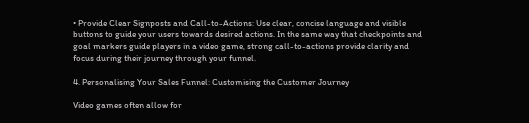• Provide Clear Signposts and Call-to-Actions: Use clear, concise language and visible buttons to guide your users towards desired actions. In the same way that checkpoints and goal markers guide players in a video game, strong call-to-actions provide clarity and focus during their journey through your funnel.

4. Personalising Your Sales Funnel: Customising the Customer Journey

Video games often allow for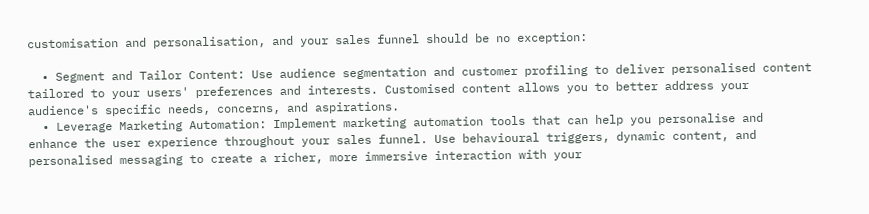customisation and personalisation, and your sales funnel should be no exception:

  • Segment and Tailor Content: Use audience segmentation and customer profiling to deliver personalised content tailored to your users' preferences and interests. Customised content allows you to better address your audience's specific needs, concerns, and aspirations.
  • Leverage Marketing Automation: Implement marketing automation tools that can help you personalise and enhance the user experience throughout your sales funnel. Use behavioural triggers, dynamic content, and personalised messaging to create a richer, more immersive interaction with your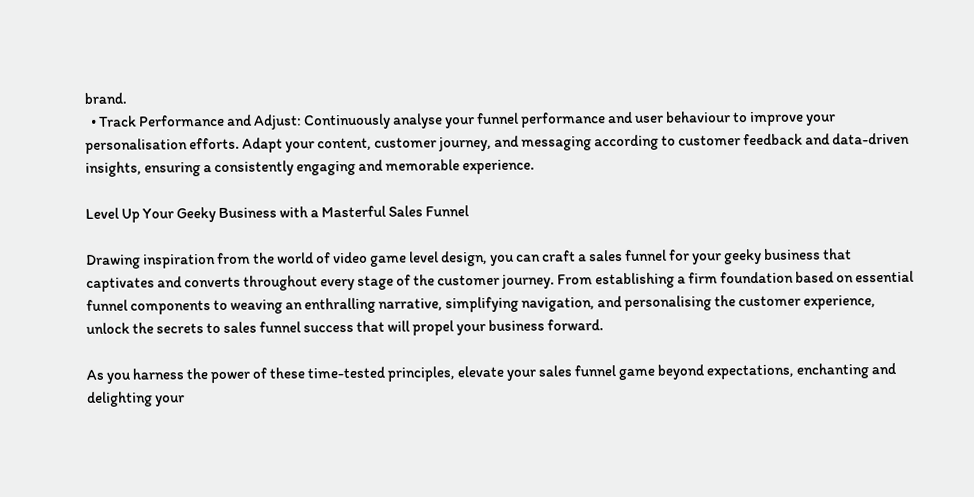brand.
  • Track Performance and Adjust: Continuously analyse your funnel performance and user behaviour to improve your personalisation efforts. Adapt your content, customer journey, and messaging according to customer feedback and data-driven insights, ensuring a consistently engaging and memorable experience.

Level Up Your Geeky Business with a Masterful Sales Funnel

Drawing inspiration from the world of video game level design, you can craft a sales funnel for your geeky business that captivates and converts throughout every stage of the customer journey. From establishing a firm foundation based on essential funnel components to weaving an enthralling narrative, simplifying navigation, and personalising the customer experience, unlock the secrets to sales funnel success that will propel your business forward.

As you harness the power of these time-tested principles, elevate your sales funnel game beyond expectations, enchanting and delighting your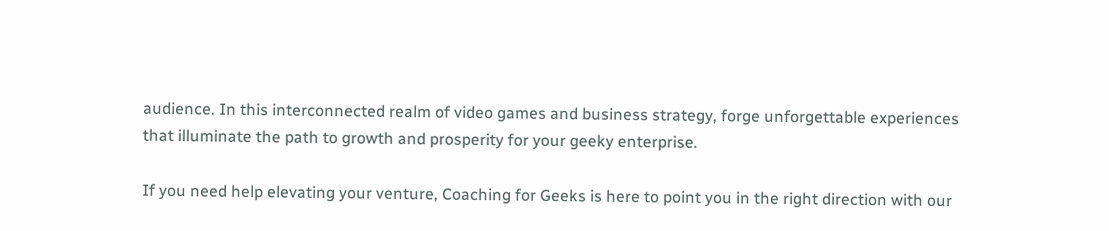audience. In this interconnected realm of video games and business strategy, forge unforgettable experiences that illuminate the path to growth and prosperity for your geeky enterprise.

If you need help elevating your venture, Coaching for Geeks is here to point you in the right direction with our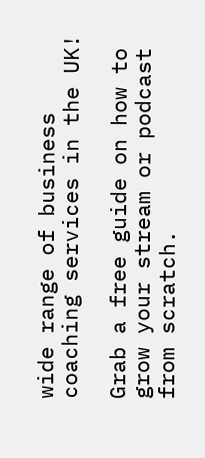wide range of business coaching services in the UK!

Grab a free guide on how to grow your stream or podcast from scratch.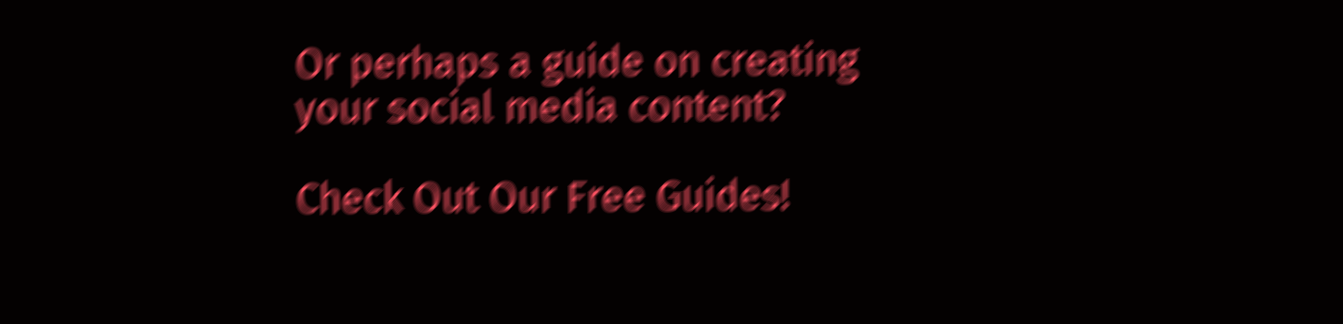Or perhaps a guide on creating your social media content?

Check Out Our Free Guides!